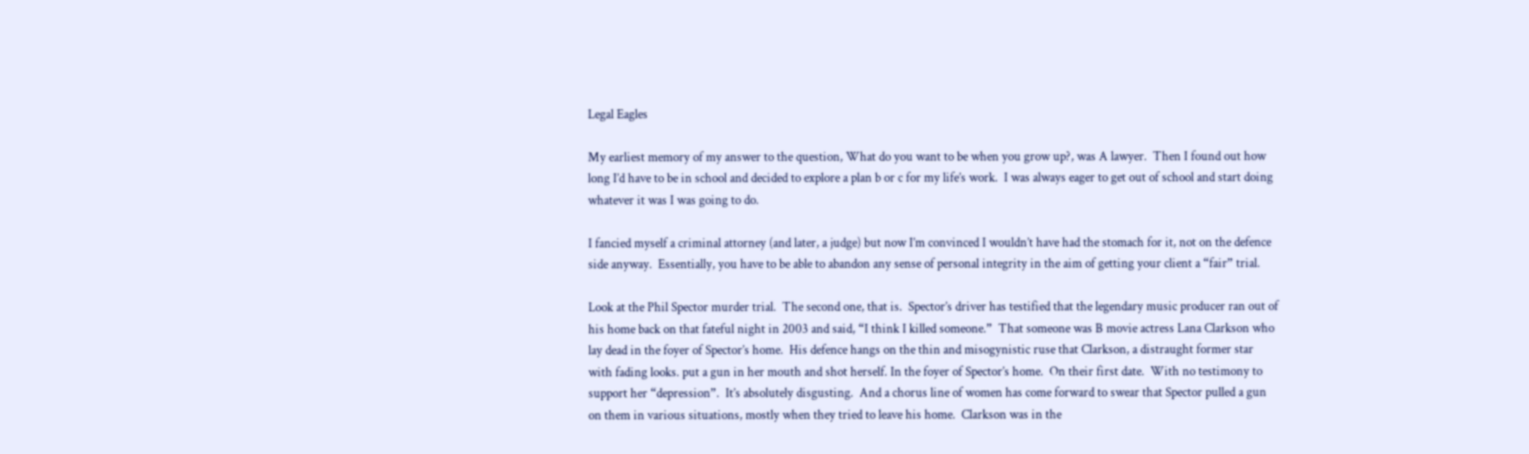Legal Eagles

My earliest memory of my answer to the question, What do you want to be when you grow up?, was A lawyer.  Then I found out how long I’d have to be in school and decided to explore a plan b or c for my life’s work.  I was always eager to get out of school and start doing whatever it was I was going to do.

I fancied myself a criminal attorney (and later, a judge) but now I’m convinced I wouldn’t have had the stomach for it, not on the defence side anyway.  Essentially, you have to be able to abandon any sense of personal integrity in the aim of getting your client a “fair” trial.

Look at the Phil Spector murder trial.  The second one, that is.  Spector’s driver has testified that the legendary music producer ran out of his home back on that fateful night in 2003 and said, “I think I killed someone.”  That someone was B movie actress Lana Clarkson who lay dead in the foyer of Spector’s home.  His defence hangs on the thin and misogynistic ruse that Clarkson, a distraught former star with fading looks. put a gun in her mouth and shot herself. In the foyer of Spector’s home.  On their first date.  With no testimony to support her “depression”.  It’s absolutely disgusting.  And a chorus line of women has come forward to swear that Spector pulled a gun on them in various situations, mostly when they tried to leave his home.  Clarkson was in the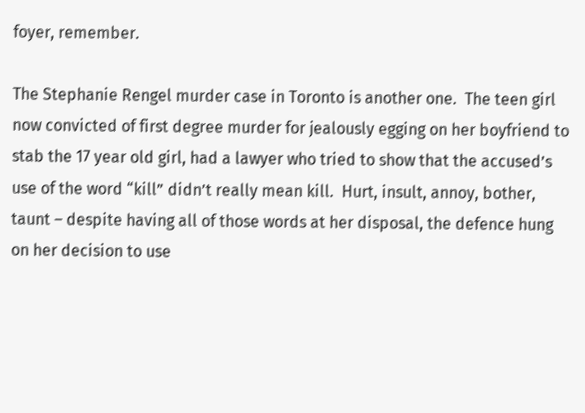foyer, remember.

The Stephanie Rengel murder case in Toronto is another one.  The teen girl now convicted of first degree murder for jealously egging on her boyfriend to stab the 17 year old girl, had a lawyer who tried to show that the accused’s use of the word “kill” didn’t really mean kill.  Hurt, insult, annoy, bother, taunt – despite having all of those words at her disposal, the defence hung on her decision to use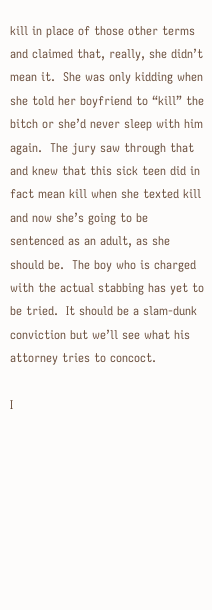kill in place of those other terms and claimed that, really, she didn’t mean it.  She was only kidding when she told her boyfriend to “kill” the bitch or she’d never sleep with him again.  The jury saw through that and knew that this sick teen did in fact mean kill when she texted kill and now she’s going to be sentenced as an adult, as she should be.  The boy who is charged with the actual stabbing has yet to be tried.  It should be a slam-dunk conviction but we’ll see what his attorney tries to concoct.

I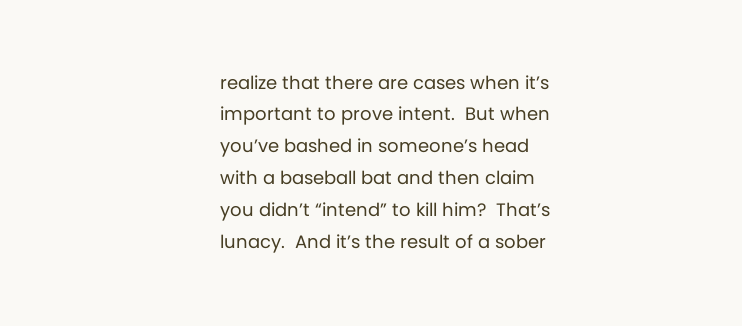realize that there are cases when it’s important to prove intent.  But when you’ve bashed in someone’s head with a baseball bat and then claim you didn’t “intend” to kill him?  That’s lunacy.  And it’s the result of a sober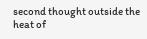second thought outside the heat of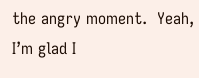the angry moment.  Yeah, I’m glad I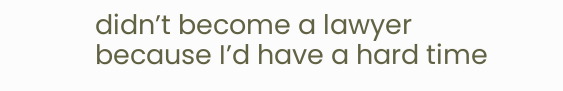didn’t become a lawyer because I’d have a hard time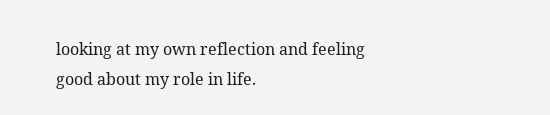looking at my own reflection and feeling good about my role in life.